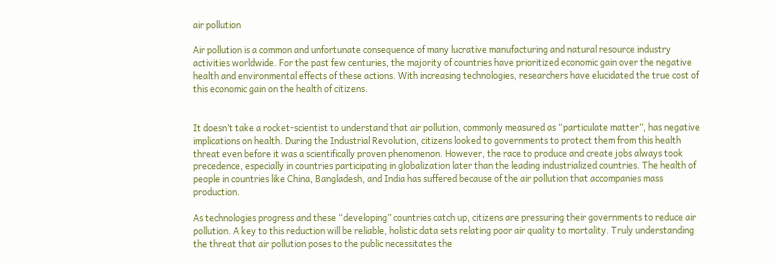air pollution

Air pollution is a common and unfortunate consequence of many lucrative manufacturing and natural resource industry activities worldwide. For the past few centuries, the majority of countries have prioritized economic gain over the negative health and environmental effects of these actions. With increasing technologies, researchers have elucidated the true cost of this economic gain on the health of citizens.


It doesn’t take a rocket-scientist to understand that air pollution, commonly measured as “particulate matter”, has negative implications on health. During the Industrial Revolution, citizens looked to governments to protect them from this health threat even before it was a scientifically proven phenomenon. However, the race to produce and create jobs always took precedence, especially in countries participating in globalization later than the leading industrialized countries. The health of people in countries like China, Bangladesh, and India has suffered because of the air pollution that accompanies mass production.

As technologies progress and these “developing” countries catch up, citizens are pressuring their governments to reduce air pollution. A key to this reduction will be reliable, holistic data sets relating poor air quality to mortality. Truly understanding the threat that air pollution poses to the public necessitates the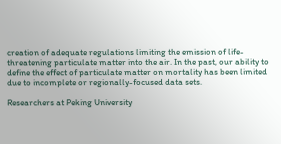creation of adequate regulations limiting the emission of life-threatening particulate matter into the air. In the past, our ability to define the effect of particulate matter on mortality has been limited due to incomplete or regionally-focused data sets.

Researchers at Peking University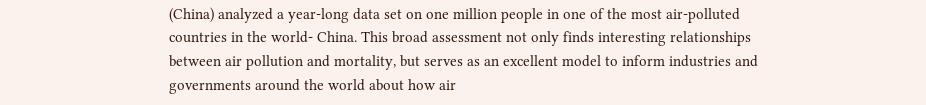(China) analyzed a year-long data set on one million people in one of the most air-polluted countries in the world- China. This broad assessment not only finds interesting relationships between air pollution and mortality, but serves as an excellent model to inform industries and governments around the world about how air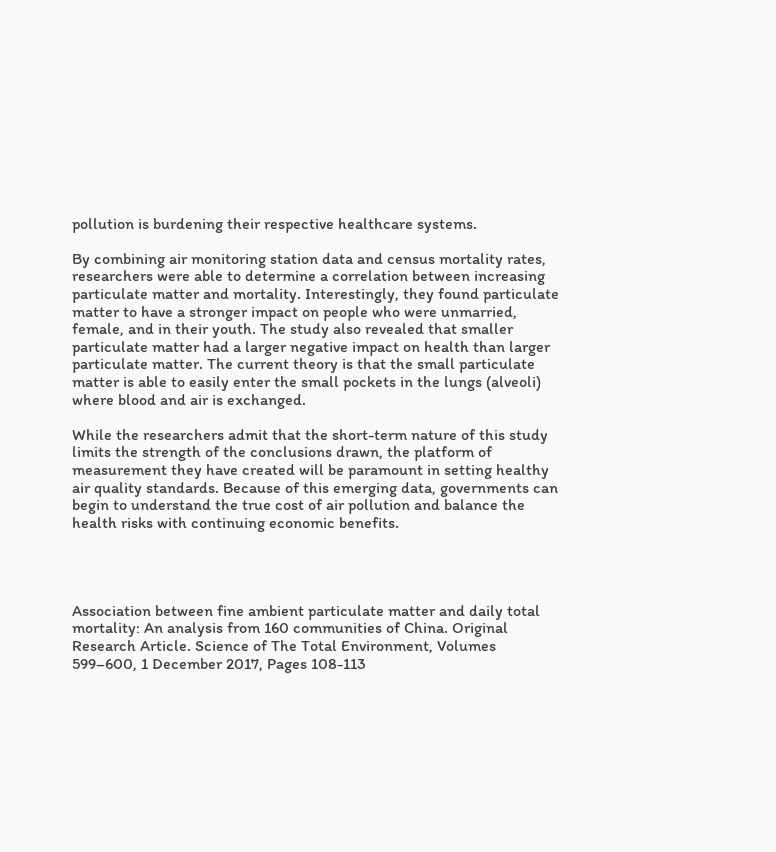pollution is burdening their respective healthcare systems.

By combining air monitoring station data and census mortality rates, researchers were able to determine a correlation between increasing particulate matter and mortality. Interestingly, they found particulate matter to have a stronger impact on people who were unmarried, female, and in their youth. The study also revealed that smaller particulate matter had a larger negative impact on health than larger particulate matter. The current theory is that the small particulate matter is able to easily enter the small pockets in the lungs (alveoli) where blood and air is exchanged.

While the researchers admit that the short-term nature of this study limits the strength of the conclusions drawn, the platform of measurement they have created will be paramount in setting healthy air quality standards. Because of this emerging data, governments can begin to understand the true cost of air pollution and balance the health risks with continuing economic benefits.




Association between fine ambient particulate matter and daily total mortality: An analysis from 160 communities of China. Original Research Article. Science of The Total Environment, Volumes 599–600, 1 December 2017, Pages 108-113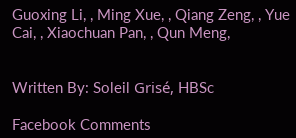Guoxing Li, , Ming Xue, , Qiang Zeng, , Yue Cai, , Xiaochuan Pan, , Qun Meng,


Written By: Soleil Grisé, HBSc

Facebook Comments